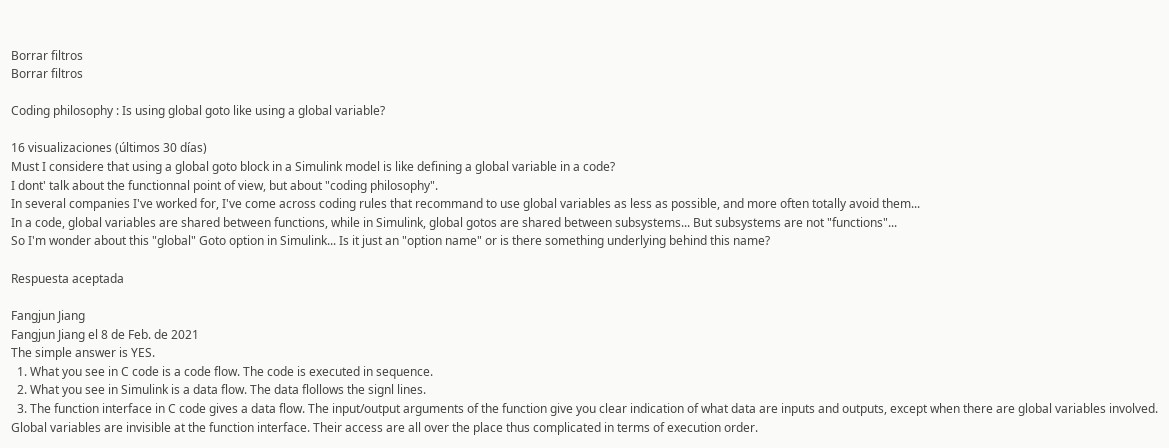Borrar filtros
Borrar filtros

Coding philosophy : Is using global goto like using a global variable?

16 visualizaciones (últimos 30 días)
Must I considere that using a global goto block in a Simulink model is like defining a global variable in a code?
I dont' talk about the functionnal point of view, but about "coding philosophy".
In several companies I've worked for, I've come across coding rules that recommand to use global variables as less as possible, and more often totally avoid them...
In a code, global variables are shared between functions, while in Simulink, global gotos are shared between subsystems... But subsystems are not "functions"...
So I'm wonder about this "global" Goto option in Simulink... Is it just an "option name" or is there something underlying behind this name?

Respuesta aceptada

Fangjun Jiang
Fangjun Jiang el 8 de Feb. de 2021
The simple answer is YES.
  1. What you see in C code is a code flow. The code is executed in sequence.
  2. What you see in Simulink is a data flow. The data flollows the signl lines.
  3. The function interface in C code gives a data flow. The input/output arguments of the function give you clear indication of what data are inputs and outputs, except when there are global variables involved. Global variables are invisible at the function interface. Their access are all over the place thus complicated in terms of execution order.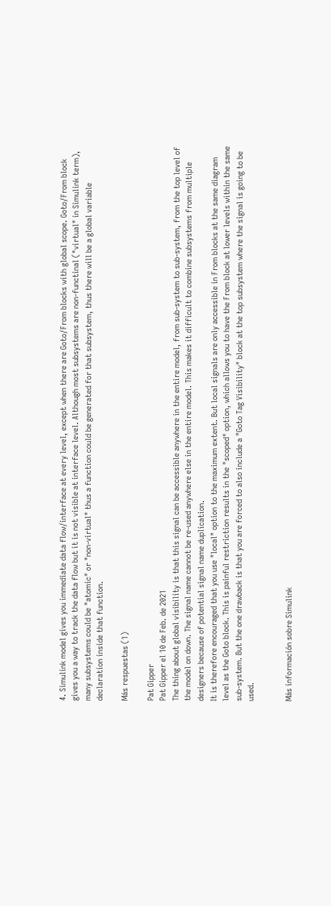4. Simulink model gives you immediate data flow/interface at every level, except when there are Goto/From blocks with global scope. Goto/From block gives you a way to track the data flow but it is not visible at interface level. Although most subsystems are non-functinal ("virtual" in Simulink term), many subsystems could be "atomic" or "non-virtual" thus a function could be generated for that subsystem, thus there will be a global variable declaration inside that function.

Más respuestas (1)

Pat Gipper
Pat Gipper el 10 de Feb. de 2021
The thing about global visibility is that this signal can be accessible anywhere in the entire model, from sub-system to sub-system, from the top level of the model on down. The signal name cannot be re-used anywhere else in the entire model. This makes it difficult to combine subsystems from multiple designers because of potential signal name duplication.
It is therefore encouraged that you use "local" option to the maximum extent. But local signals are only accessible in From blocks at the same diagram level as the Goto block. This is painful restriction results in the "scoped" option, which allows you to have the From block at lower levels within the same sub-system. But the one drawback is that you are forced to also include a "Goto Tag Visibility" block at the top subsystem where the signal is going to be used.


Más información sobre Simulink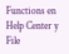Functions en Help Center y File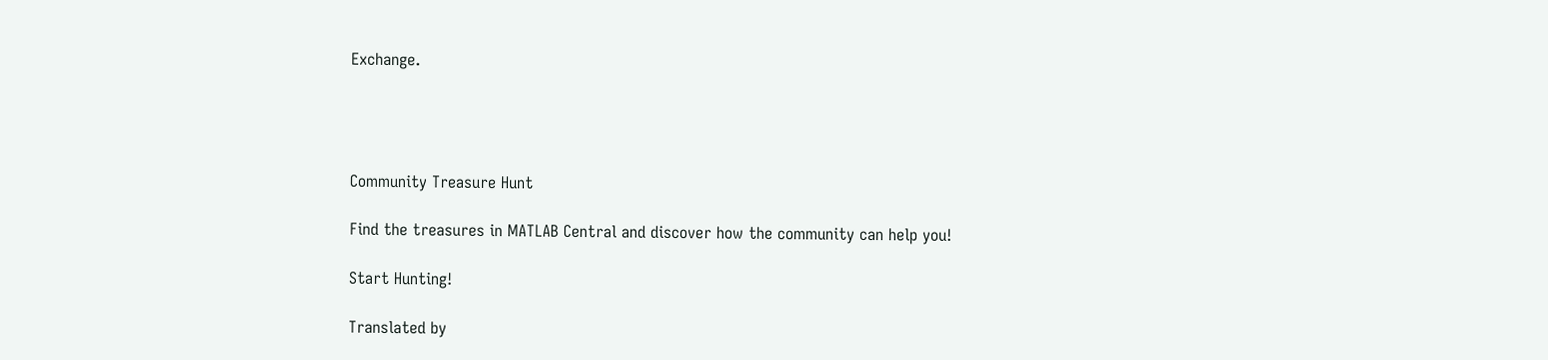Exchange.




Community Treasure Hunt

Find the treasures in MATLAB Central and discover how the community can help you!

Start Hunting!

Translated by